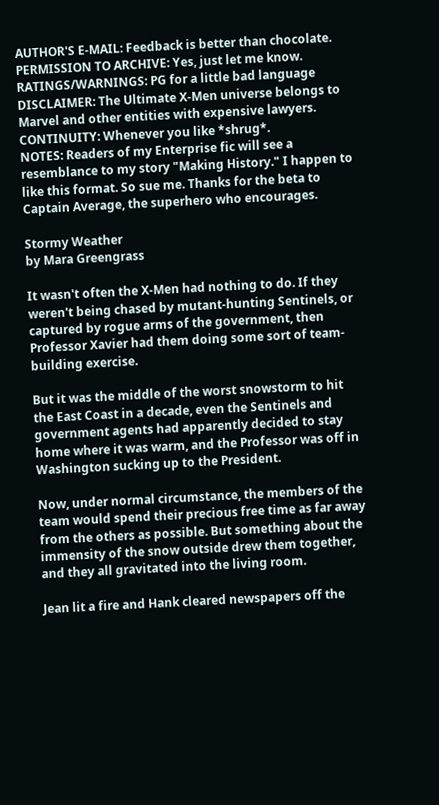AUTHOR'S E-MAIL: Feedback is better than chocolate.
PERMISSION TO ARCHIVE: Yes, just let me know.
RATINGS/WARNINGS: PG for a little bad language
DISCLAIMER: The Ultimate X-Men universe belongs to Marvel and other entities with expensive lawyers.
CONTINUITY: Whenever you like *shrug*.
NOTES: Readers of my Enterprise fic will see a resemblance to my story "Making History." I happen to like this format. So sue me. Thanks for the beta to Captain Average, the superhero who encourages.

Stormy Weather
by Mara Greengrass

It wasn't often the X-Men had nothing to do. If they weren't being chased by mutant-hunting Sentinels, or captured by rogue arms of the government, then Professor Xavier had them doing some sort of team-building exercise.

But it was the middle of the worst snowstorm to hit the East Coast in a decade, even the Sentinels and government agents had apparently decided to stay home where it was warm, and the Professor was off in Washington sucking up to the President.

Now, under normal circumstance, the members of the team would spend their precious free time as far away from the others as possible. But something about the immensity of the snow outside drew them together, and they all gravitated into the living room.

Jean lit a fire and Hank cleared newspapers off the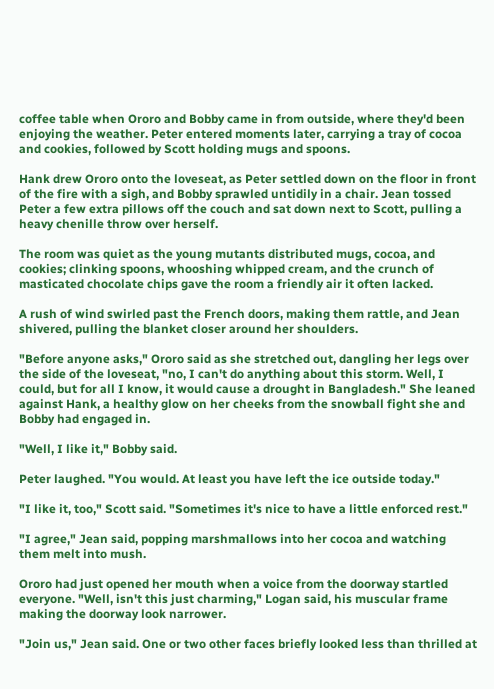coffee table when Ororo and Bobby came in from outside, where they'd been enjoying the weather. Peter entered moments later, carrying a tray of cocoa and cookies, followed by Scott holding mugs and spoons.

Hank drew Ororo onto the loveseat, as Peter settled down on the floor in front of the fire with a sigh, and Bobby sprawled untidily in a chair. Jean tossed Peter a few extra pillows off the couch and sat down next to Scott, pulling a heavy chenille throw over herself.

The room was quiet as the young mutants distributed mugs, cocoa, and cookies; clinking spoons, whooshing whipped cream, and the crunch of masticated chocolate chips gave the room a friendly air it often lacked.

A rush of wind swirled past the French doors, making them rattle, and Jean shivered, pulling the blanket closer around her shoulders.

"Before anyone asks," Ororo said as she stretched out, dangling her legs over the side of the loveseat, "no, I can't do anything about this storm. Well, I could, but for all I know, it would cause a drought in Bangladesh." She leaned against Hank, a healthy glow on her cheeks from the snowball fight she and Bobby had engaged in.

"Well, I like it," Bobby said.

Peter laughed. "You would. At least you have left the ice outside today."

"I like it, too," Scott said. "Sometimes it's nice to have a little enforced rest."

"I agree," Jean said, popping marshmallows into her cocoa and watching them melt into mush.

Ororo had just opened her mouth when a voice from the doorway startled everyone. "Well, isn't this just charming," Logan said, his muscular frame making the doorway look narrower.

"Join us," Jean said. One or two other faces briefly looked less than thrilled at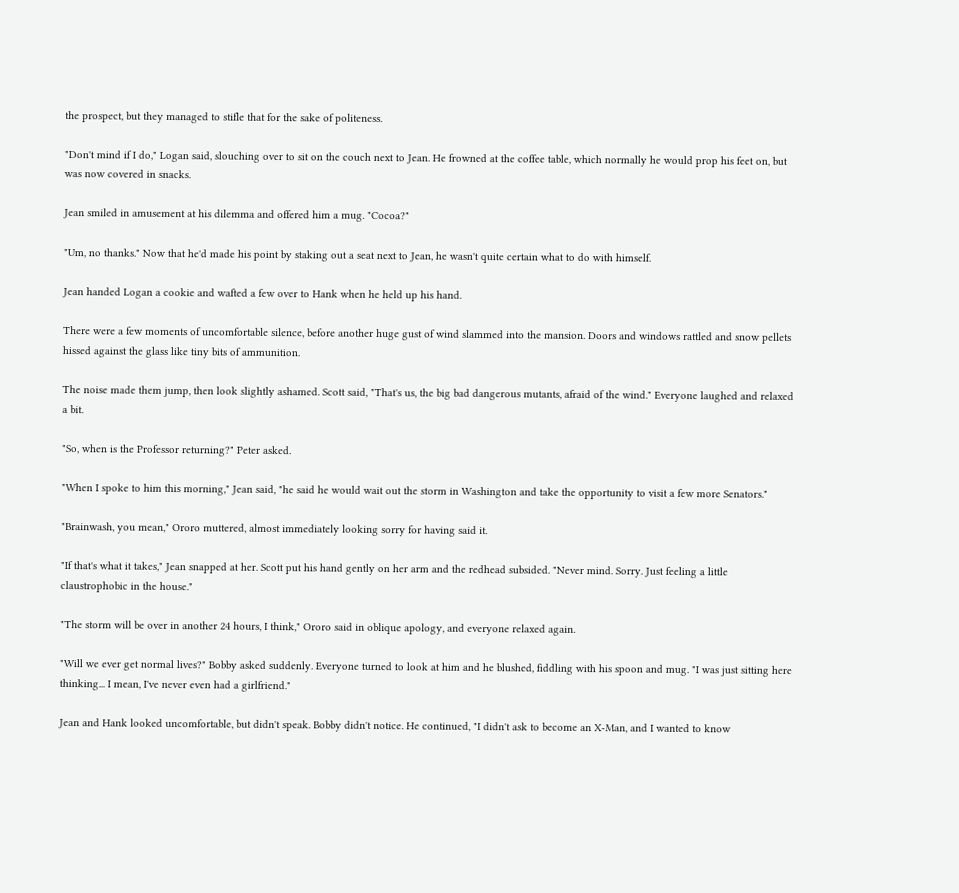the prospect, but they managed to stifle that for the sake of politeness.

"Don't mind if I do," Logan said, slouching over to sit on the couch next to Jean. He frowned at the coffee table, which normally he would prop his feet on, but was now covered in snacks.

Jean smiled in amusement at his dilemma and offered him a mug. "Cocoa?"

"Um, no thanks." Now that he'd made his point by staking out a seat next to Jean, he wasn't quite certain what to do with himself.

Jean handed Logan a cookie and wafted a few over to Hank when he held up his hand.

There were a few moments of uncomfortable silence, before another huge gust of wind slammed into the mansion. Doors and windows rattled and snow pellets hissed against the glass like tiny bits of ammunition.

The noise made them jump, then look slightly ashamed. Scott said, "That's us, the big bad dangerous mutants, afraid of the wind." Everyone laughed and relaxed a bit.

"So, when is the Professor returning?" Peter asked.

"When I spoke to him this morning," Jean said, "he said he would wait out the storm in Washington and take the opportunity to visit a few more Senators."

"Brainwash, you mean," Ororo muttered, almost immediately looking sorry for having said it.

"If that's what it takes," Jean snapped at her. Scott put his hand gently on her arm and the redhead subsided. "Never mind. Sorry. Just feeling a little claustrophobic in the house."

"The storm will be over in another 24 hours, I think," Ororo said in oblique apology, and everyone relaxed again.

"Will we ever get normal lives?" Bobby asked suddenly. Everyone turned to look at him and he blushed, fiddling with his spoon and mug. "I was just sitting here thinking... I mean, I've never even had a girlfriend."

Jean and Hank looked uncomfortable, but didn't speak. Bobby didn't notice. He continued, "I didn't ask to become an X-Man, and I wanted to know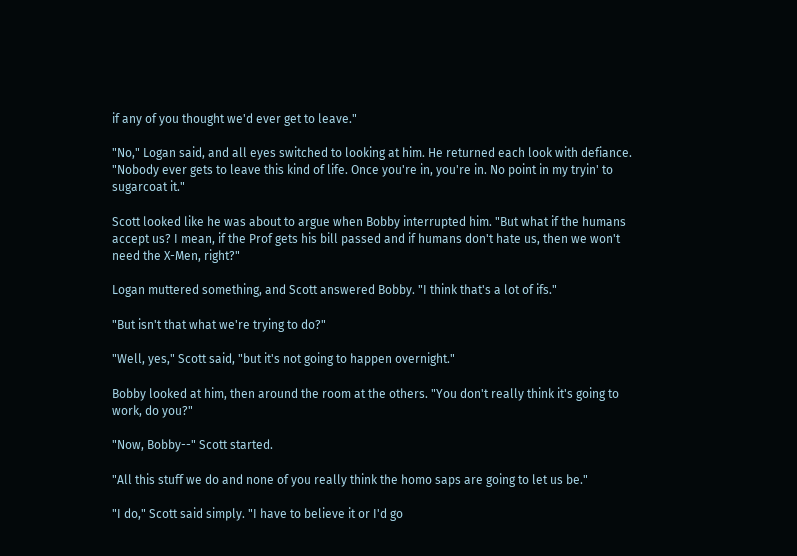if any of you thought we'd ever get to leave."

"No," Logan said, and all eyes switched to looking at him. He returned each look with defiance. "Nobody ever gets to leave this kind of life. Once you're in, you're in. No point in my tryin' to sugarcoat it."

Scott looked like he was about to argue when Bobby interrupted him. "But what if the humans accept us? I mean, if the Prof gets his bill passed and if humans don't hate us, then we won't need the X-Men, right?"

Logan muttered something, and Scott answered Bobby. "I think that's a lot of ifs."

"But isn't that what we're trying to do?"

"Well, yes," Scott said, "but it's not going to happen overnight."

Bobby looked at him, then around the room at the others. "You don't really think it's going to work, do you?"

"Now, Bobby--" Scott started.

"All this stuff we do and none of you really think the homo saps are going to let us be."

"I do," Scott said simply. "I have to believe it or I'd go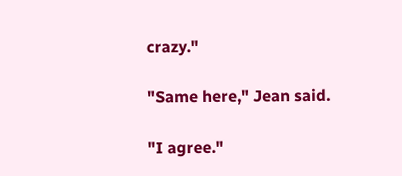crazy."

"Same here," Jean said.

"I agree."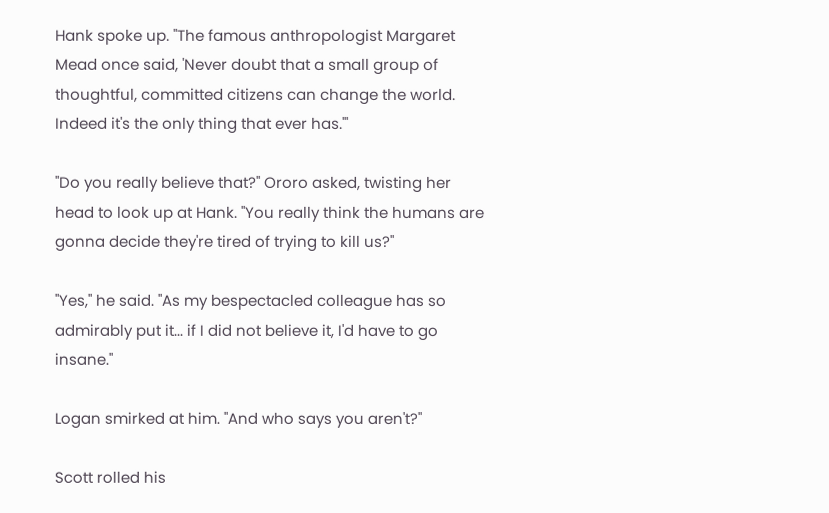Hank spoke up. "The famous anthropologist Margaret Mead once said, 'Never doubt that a small group of thoughtful, committed citizens can change the world. Indeed it's the only thing that ever has.'"

"Do you really believe that?" Ororo asked, twisting her head to look up at Hank. "You really think the humans are gonna decide they're tired of trying to kill us?"

"Yes," he said. "As my bespectacled colleague has so admirably put it... if I did not believe it, I'd have to go insane."

Logan smirked at him. "And who says you aren't?"

Scott rolled his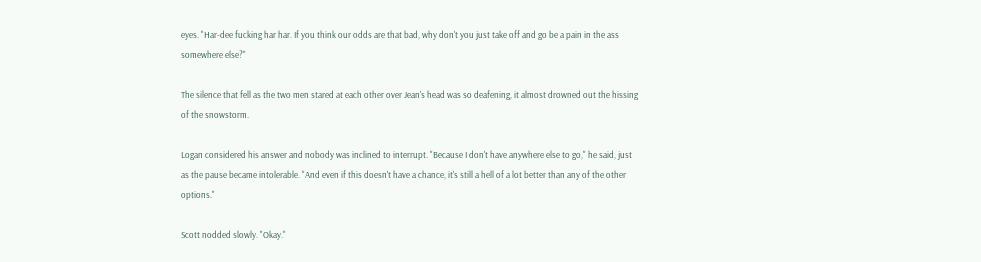eyes. "Har-dee fucking har har. If you think our odds are that bad, why don't you just take off and go be a pain in the ass somewhere else?"

The silence that fell as the two men stared at each other over Jean's head was so deafening, it almost drowned out the hissing of the snowstorm.

Logan considered his answer and nobody was inclined to interrupt. "Because I don't have anywhere else to go," he said, just as the pause became intolerable. "And even if this doesn't have a chance, it's still a hell of a lot better than any of the other options."

Scott nodded slowly. "Okay."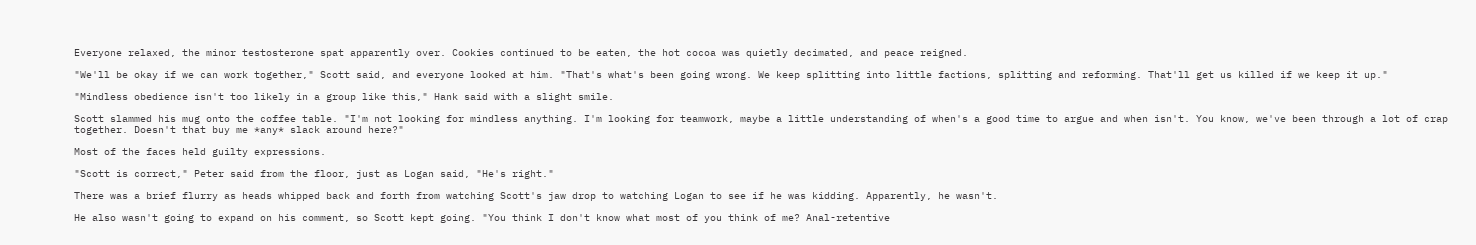Everyone relaxed, the minor testosterone spat apparently over. Cookies continued to be eaten, the hot cocoa was quietly decimated, and peace reigned.

"We'll be okay if we can work together," Scott said, and everyone looked at him. "That's what's been going wrong. We keep splitting into little factions, splitting and reforming. That'll get us killed if we keep it up."

"Mindless obedience isn't too likely in a group like this," Hank said with a slight smile.

Scott slammed his mug onto the coffee table. "I'm not looking for mindless anything. I'm looking for teamwork, maybe a little understanding of when's a good time to argue and when isn't. You know, we've been through a lot of crap together. Doesn't that buy me *any* slack around here?"

Most of the faces held guilty expressions.

"Scott is correct," Peter said from the floor, just as Logan said, "He's right."

There was a brief flurry as heads whipped back and forth from watching Scott's jaw drop to watching Logan to see if he was kidding. Apparently, he wasn't.

He also wasn't going to expand on his comment, so Scott kept going. "You think I don't know what most of you think of me? Anal-retentive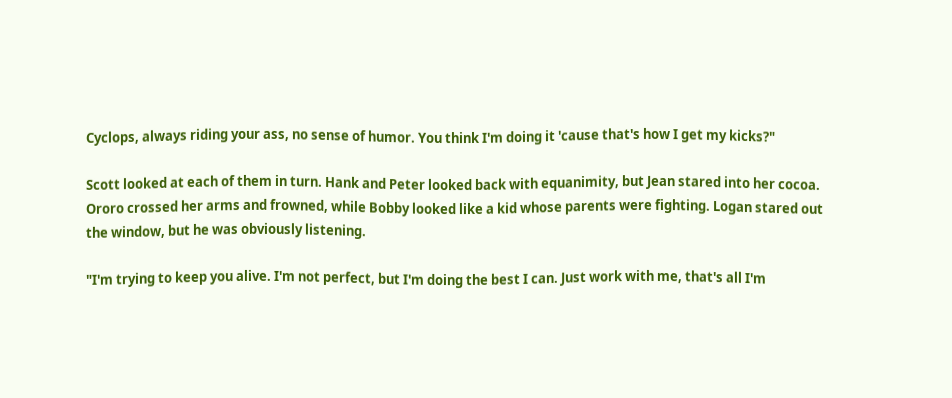Cyclops, always riding your ass, no sense of humor. You think I'm doing it 'cause that's how I get my kicks?"

Scott looked at each of them in turn. Hank and Peter looked back with equanimity, but Jean stared into her cocoa. Ororo crossed her arms and frowned, while Bobby looked like a kid whose parents were fighting. Logan stared out the window, but he was obviously listening.

"I'm trying to keep you alive. I'm not perfect, but I'm doing the best I can. Just work with me, that's all I'm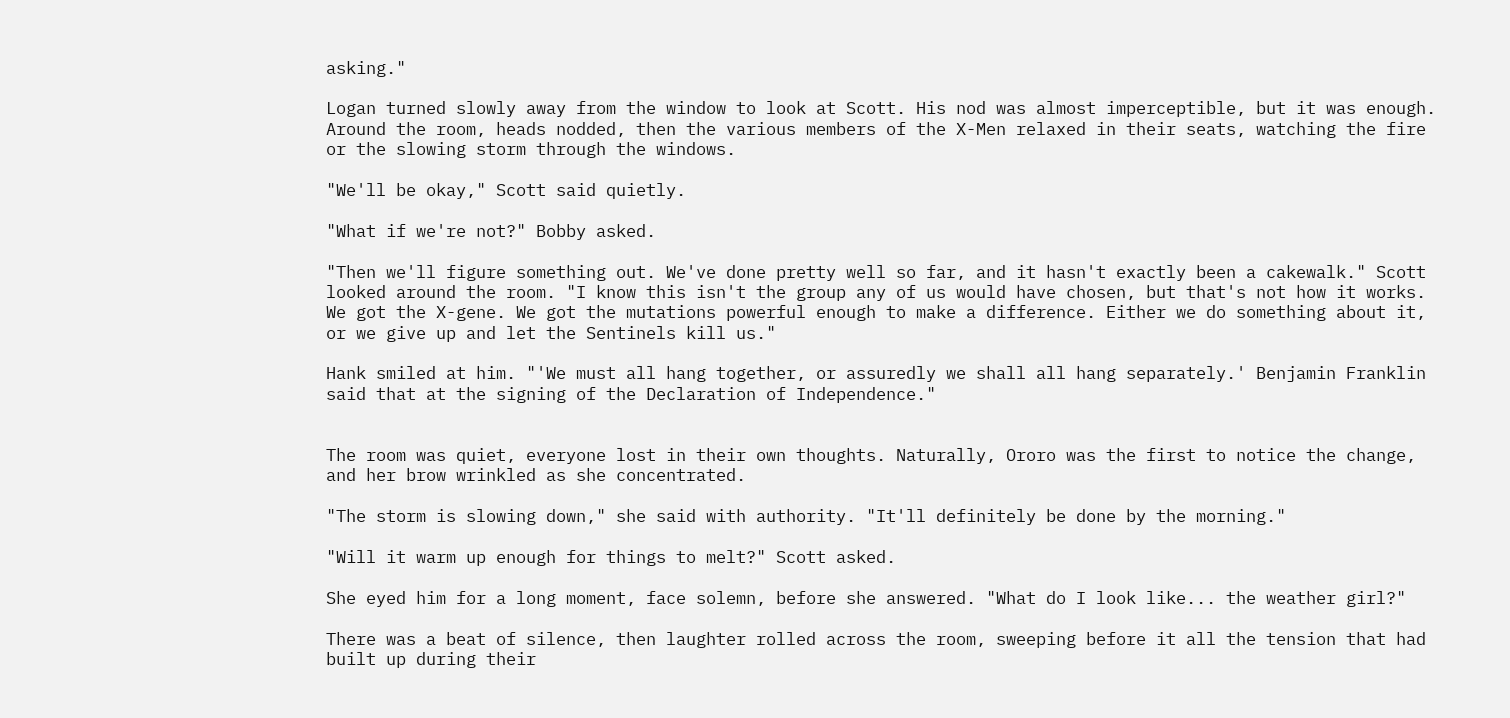asking."

Logan turned slowly away from the window to look at Scott. His nod was almost imperceptible, but it was enough. Around the room, heads nodded, then the various members of the X-Men relaxed in their seats, watching the fire or the slowing storm through the windows.

"We'll be okay," Scott said quietly.

"What if we're not?" Bobby asked.

"Then we'll figure something out. We've done pretty well so far, and it hasn't exactly been a cakewalk." Scott looked around the room. "I know this isn't the group any of us would have chosen, but that's not how it works. We got the X-gene. We got the mutations powerful enough to make a difference. Either we do something about it, or we give up and let the Sentinels kill us."

Hank smiled at him. "'We must all hang together, or assuredly we shall all hang separately.' Benjamin Franklin said that at the signing of the Declaration of Independence."


The room was quiet, everyone lost in their own thoughts. Naturally, Ororo was the first to notice the change, and her brow wrinkled as she concentrated.

"The storm is slowing down," she said with authority. "It'll definitely be done by the morning."

"Will it warm up enough for things to melt?" Scott asked.

She eyed him for a long moment, face solemn, before she answered. "What do I look like... the weather girl?"

There was a beat of silence, then laughter rolled across the room, sweeping before it all the tension that had built up during their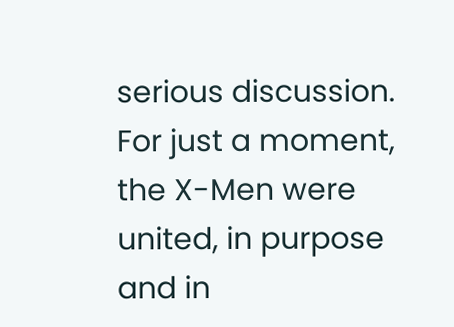serious discussion. For just a moment, the X-Men were united, in purpose and in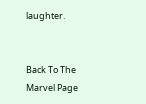laughter.


Back To The Marvel Page